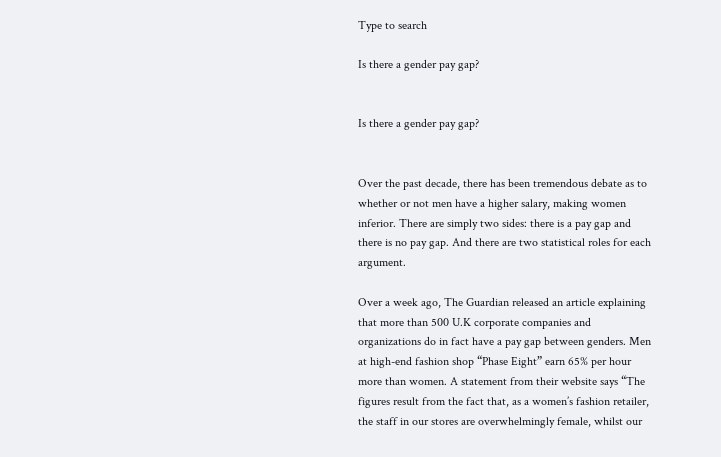Type to search

Is there a gender pay gap?


Is there a gender pay gap?


Over the past decade, there has been tremendous debate as to whether or not men have a higher salary, making women inferior. There are simply two sides: there is a pay gap and there is no pay gap. And there are two statistical roles for each argument.

Over a week ago, The Guardian released an article explaining that more than 500 U.K corporate companies and organizations do in fact have a pay gap between genders. Men at high-end fashion shop “Phase Eight” earn 65% per hour more than women. A statement from their website says “The figures result from the fact that, as a women’s fashion retailer, the staff in our stores are overwhelmingly female, whilst our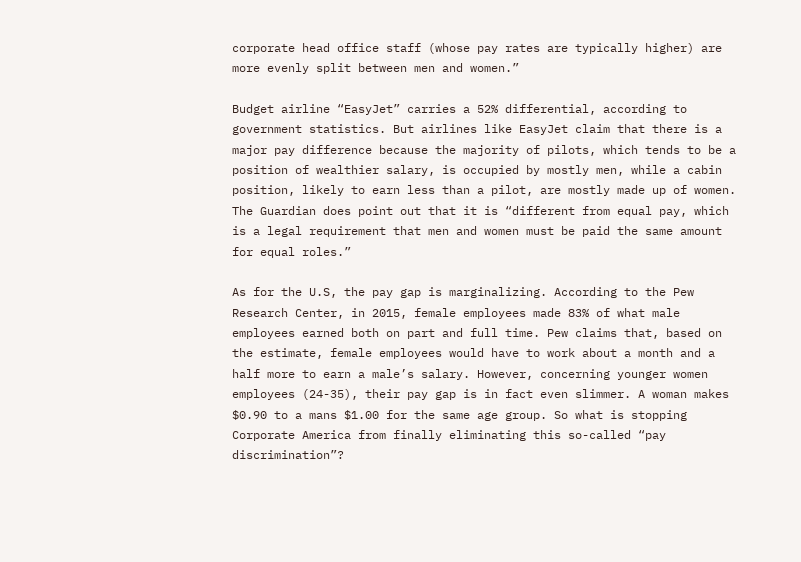corporate head office staff (whose pay rates are typically higher) are more evenly split between men and women.”

Budget airline “EasyJet” carries a 52% differential, according to government statistics. But airlines like EasyJet claim that there is a major pay difference because the majority of pilots, which tends to be a position of wealthier salary, is occupied by mostly men, while a cabin position, likely to earn less than a pilot, are mostly made up of women. The Guardian does point out that it is “different from equal pay, which is a legal requirement that men and women must be paid the same amount for equal roles.”

As for the U.S, the pay gap is marginalizing. According to the Pew Research Center, in 2015, female employees made 83% of what male employees earned both on part and full time. Pew claims that, based on the estimate, female employees would have to work about a month and a half more to earn a male’s salary. However, concerning younger women employees (24-35), their pay gap is in fact even slimmer. A woman makes $0.90 to a mans $1.00 for the same age group. So what is stopping Corporate America from finally eliminating this so-called “pay discrimination”?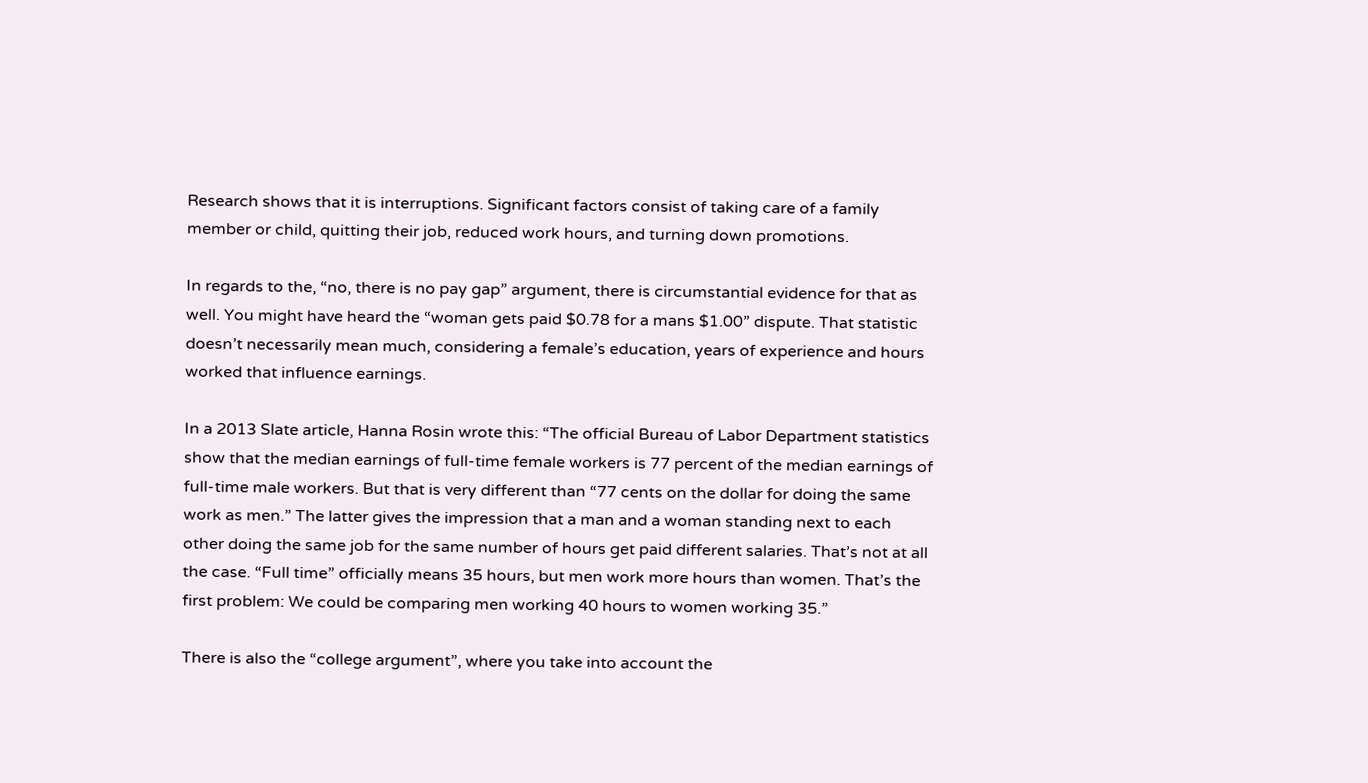Research shows that it is interruptions. Significant factors consist of taking care of a family member or child, quitting their job, reduced work hours, and turning down promotions.

In regards to the, “no, there is no pay gap” argument, there is circumstantial evidence for that as well. You might have heard the “woman gets paid $0.78 for a mans $1.00” dispute. That statistic doesn’t necessarily mean much, considering a female’s education, years of experience and hours worked that influence earnings.

In a 2013 Slate article, Hanna Rosin wrote this: “The official Bureau of Labor Department statistics show that the median earnings of full-time female workers is 77 percent of the median earnings of full-time male workers. But that is very different than “77 cents on the dollar for doing the same work as men.” The latter gives the impression that a man and a woman standing next to each other doing the same job for the same number of hours get paid different salaries. That’s not at all the case. “Full time” officially means 35 hours, but men work more hours than women. That’s the first problem: We could be comparing men working 40 hours to women working 35.”

There is also the “college argument”, where you take into account the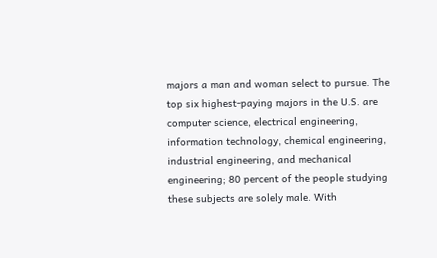majors a man and woman select to pursue. The top six highest-paying majors in the U.S. are computer science, electrical engineering, information technology, chemical engineering, industrial engineering, and mechanical engineering; 80 percent of the people studying these subjects are solely male. With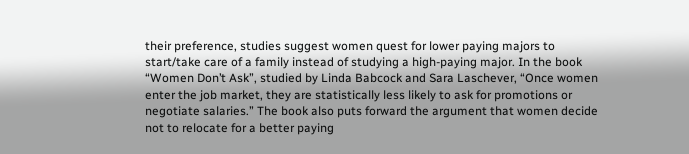their preference, studies suggest women quest for lower paying majors to start/take care of a family instead of studying a high-paying major. In the book “Women Don’t Ask”, studied by Linda Babcock and Sara Laschever, “Once women enter the job market, they are statistically less likely to ask for promotions or negotiate salaries.” The book also puts forward the argument that women decide not to relocate for a better paying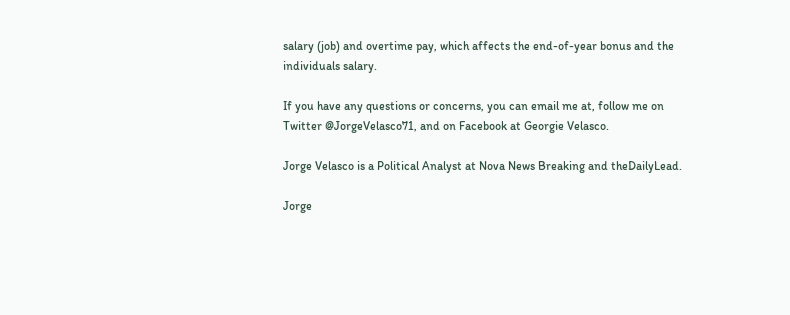salary (job) and overtime pay, which affects the end-of-year bonus and the individuals salary.

If you have any questions or concerns, you can email me at, follow me on Twitter @JorgeVelasco71, and on Facebook at Georgie Velasco.

Jorge Velasco is a Political Analyst at Nova News Breaking and theDailyLead.

Jorge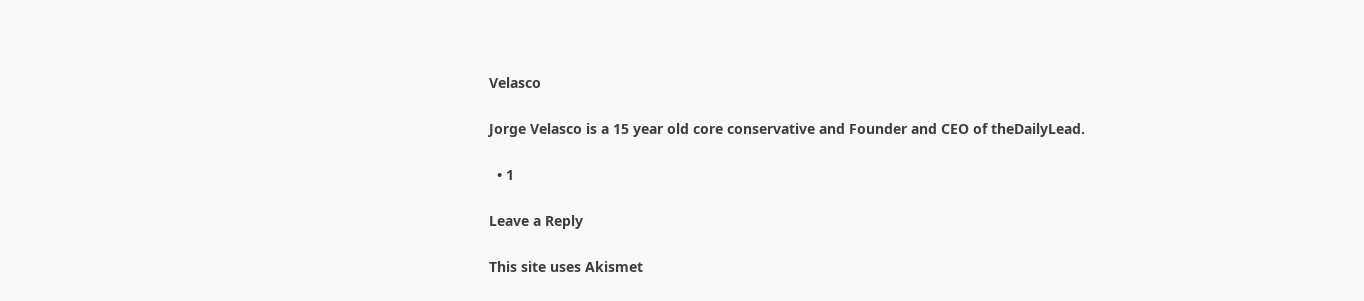Velasco

Jorge Velasco is a 15 year old core conservative and Founder and CEO of theDailyLead.

  • 1

Leave a Reply

This site uses Akismet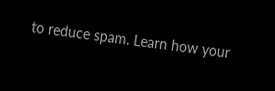to reduce spam. Learn how your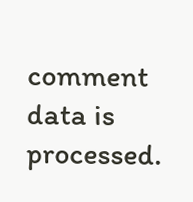comment data is processed.